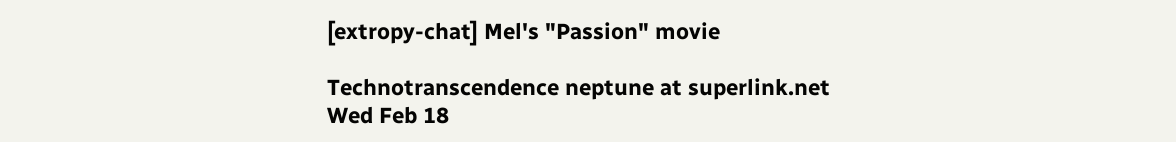[extropy-chat] Mel's "Passion" movie

Technotranscendence neptune at superlink.net
Wed Feb 18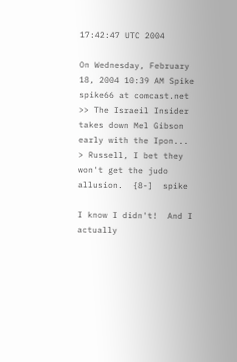17:42:47 UTC 2004

On Wednesday, February 18, 2004 10:39 AM Spike spike66 at comcast.net
>> The Israeil Insider takes down Mel Gibson early with the Ipon...
> Russell, I bet they won't get the judo allusion.  {8-]  spike

I know I didn't!  And I actually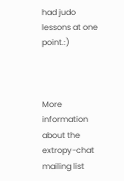had judo lessons at one point.:)



More information about the extropy-chat mailing list